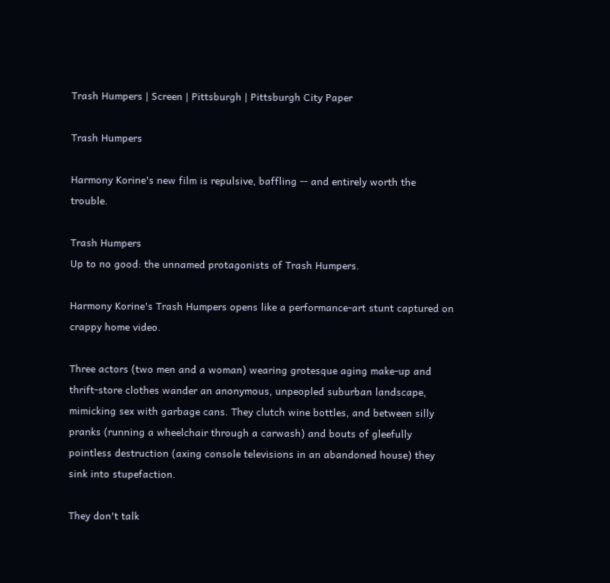Trash Humpers | Screen | Pittsburgh | Pittsburgh City Paper

Trash Humpers

Harmony Korine's new film is repulsive, baffling -- and entirely worth the trouble.

Trash Humpers
Up to no good: the unnamed protagonists of Trash Humpers.

Harmony Korine's Trash Humpers opens like a performance-art stunt captured on crappy home video.

Three actors (two men and a woman) wearing grotesque aging make-up and thrift-store clothes wander an anonymous, unpeopled suburban landscape, mimicking sex with garbage cans. They clutch wine bottles, and between silly pranks (running a wheelchair through a carwash) and bouts of gleefully pointless destruction (axing console televisions in an abandoned house) they sink into stupefaction.

They don't talk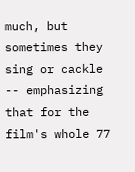much, but sometimes they sing or cackle -- emphasizing that for the film's whole 77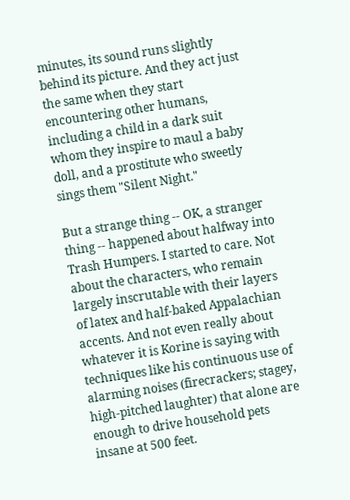minutes, its sound runs slightly behind its picture. And they act just the same when they start encountering other humans, including a child in a dark suit whom they inspire to maul a baby doll, and a prostitute who sweetly sings them "Silent Night."

But a strange thing -- OK, a stranger thing -- happened about halfway into Trash Humpers. I started to care. Not about the characters, who remain largely inscrutable with their layers of latex and half-baked Appalachian accents. And not even really about whatever it is Korine is saying with techniques like his continuous use of alarming noises (firecrackers; stagey, high-pitched laughter) that alone are enough to drive household pets insane at 500 feet.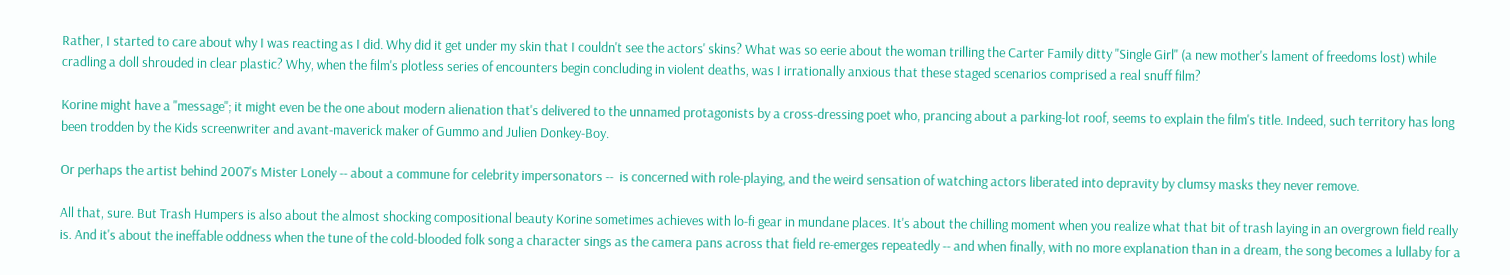Rather, I started to care about why I was reacting as I did. Why did it get under my skin that I couldn't see the actors' skins? What was so eerie about the woman trilling the Carter Family ditty "Single Girl" (a new mother's lament of freedoms lost) while cradling a doll shrouded in clear plastic? Why, when the film's plotless series of encounters begin concluding in violent deaths, was I irrationally anxious that these staged scenarios comprised a real snuff film?

Korine might have a "message"; it might even be the one about modern alienation that's delivered to the unnamed protagonists by a cross-dressing poet who, prancing about a parking-lot roof, seems to explain the film's title. Indeed, such territory has long been trodden by the Kids screenwriter and avant-maverick maker of Gummo and Julien Donkey-Boy.

Or perhaps the artist behind 2007's Mister Lonely -- about a commune for celebrity impersonators --  is concerned with role-playing, and the weird sensation of watching actors liberated into depravity by clumsy masks they never remove.

All that, sure. But Trash Humpers is also about the almost shocking compositional beauty Korine sometimes achieves with lo-fi gear in mundane places. It's about the chilling moment when you realize what that bit of trash laying in an overgrown field really is. And it's about the ineffable oddness when the tune of the cold-blooded folk song a character sings as the camera pans across that field re-emerges repeatedly -- and when finally, with no more explanation than in a dream, the song becomes a lullaby for a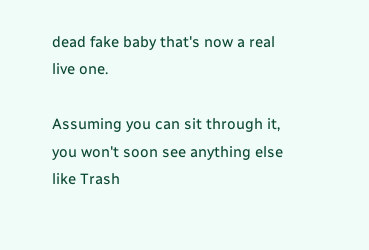dead fake baby that's now a real live one.

Assuming you can sit through it, you won't soon see anything else like Trash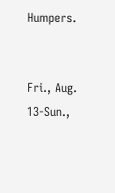Humpers.


Fri., Aug. 13-Sun.,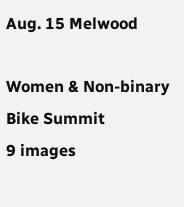Aug. 15 Melwood

Women & Non-binary Bike Summit
9 images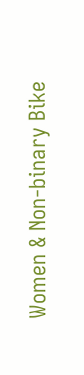Women & Non-binary Bike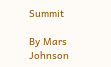Summit

By Mars Johnson